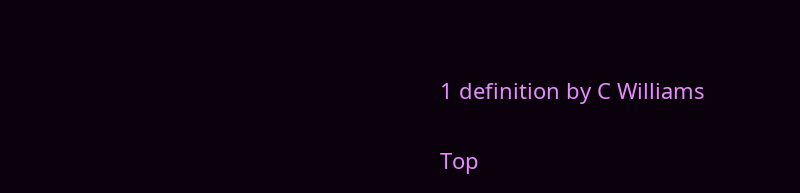1 definition by C Williams

Top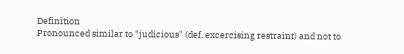Definition
Pronounced similar to "judicious" (def. excercising restraint) and not to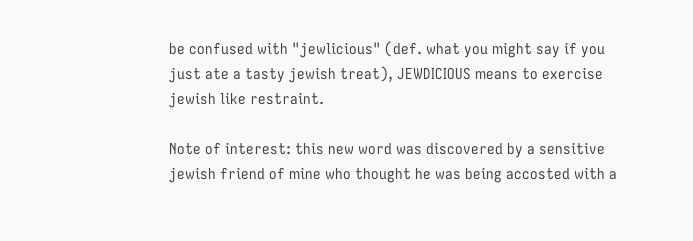be confused with "jewlicious" (def. what you might say if you just ate a tasty jewish treat), JEWDICIOUS means to exercise jewish like restraint.

Note of interest: this new word was discovered by a sensitive jewish friend of mine who thought he was being accosted with a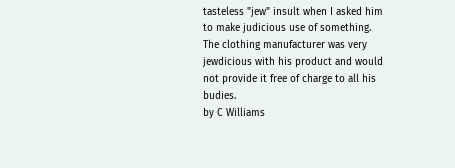tasteless "jew" insult when I asked him to make judicious use of something.
The clothing manufacturer was very jewdicious with his product and would not provide it free of charge to all his budies.
by C Williams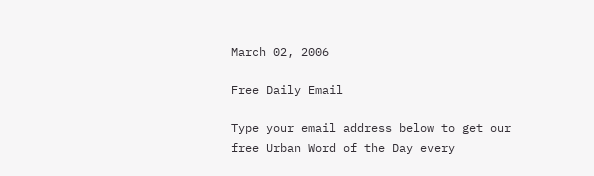March 02, 2006

Free Daily Email

Type your email address below to get our free Urban Word of the Day every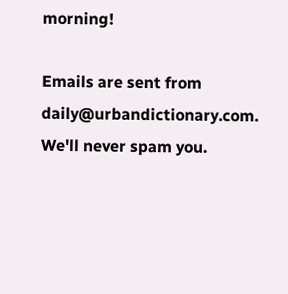morning!

Emails are sent from daily@urbandictionary.com. We'll never spam you.